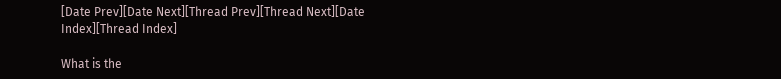[Date Prev][Date Next][Thread Prev][Thread Next][Date Index][Thread Index]

What is the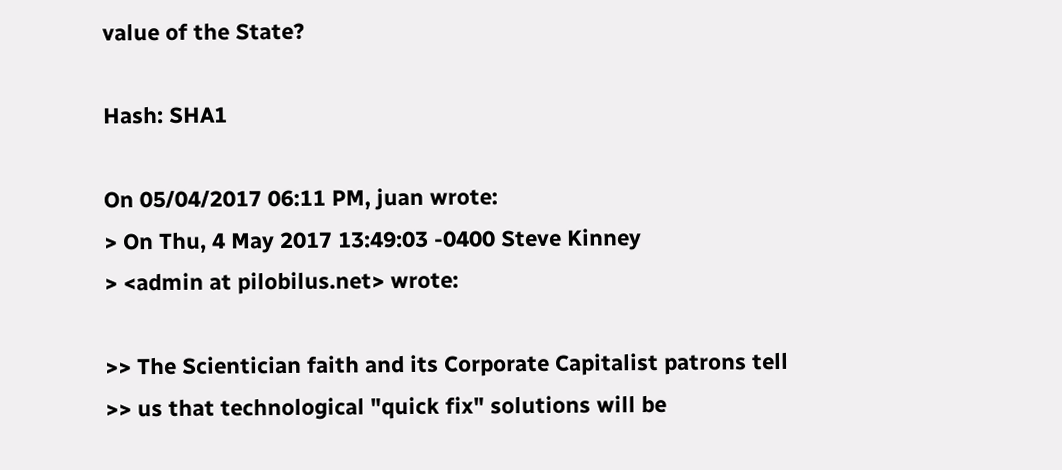value of the State?

Hash: SHA1

On 05/04/2017 06:11 PM, juan wrote:
> On Thu, 4 May 2017 13:49:03 -0400 Steve Kinney
> <admin at pilobilus.net> wrote:

>> The Scientician faith and its Corporate Capitalist patrons tell
>> us that technological "quick fix" solutions will be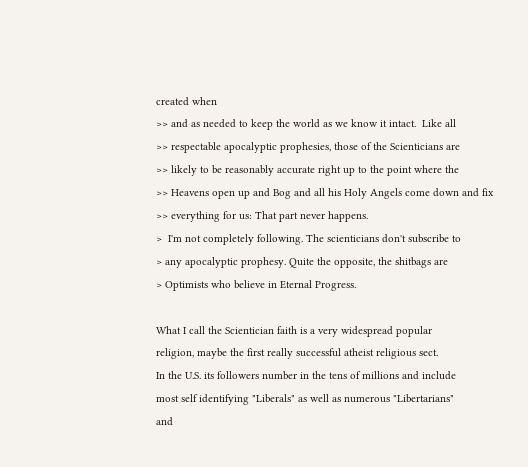created when
>> and as needed to keep the world as we know it intact.  Like all
>> respectable apocalyptic prophesies, those of the Scienticians are
>> likely to be reasonably accurate right up to the point where the
>> Heavens open up and Bog and all his Holy Angels come down and fix
>> everything for us: That part never happens.
>  I'm not completely following. The scienticians don't subscribe to
> any apocalyptic prophesy. Quite the opposite, the shitbags are
> Optimists who believe in Eternal Progress.

What I call the Scientician faith is a very widespread popular
religion, maybe the first really successful atheist religious sect.
In the U.S. its followers number in the tens of millions and include
most self identifying "Liberals" as well as numerous "Libertarians"
and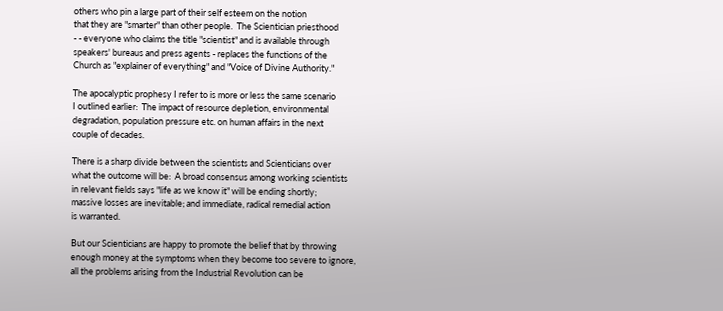others who pin a large part of their self esteem on the notion
that they are "smarter" than other people.  The Scientician priesthood
- - everyone who claims the title "scientist" and is available through
speakers' bureaus and press agents - replaces the functions of the
Church as "explainer of everything" and "Voice of Divine Authority."

The apocalyptic prophesy I refer to is more or less the same scenario
I outlined earlier:  The impact of resource depletion, environmental
degradation, population pressure etc. on human affairs in the next
couple of decades.

There is a sharp divide between the scientists and Scienticians over
what the outcome will be:  A broad consensus among working scientists
in relevant fields says "life as we know it" will be ending shortly;
massive losses are inevitable; and immediate, radical remedial action
is warranted.

But our Scienticians are happy to promote the belief that by throwing
enough money at the symptoms when they become too severe to ignore,
all the problems arising from the Industrial Revolution can be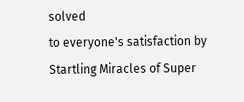solved
to everyone's satisfaction by Startling Miracles of Super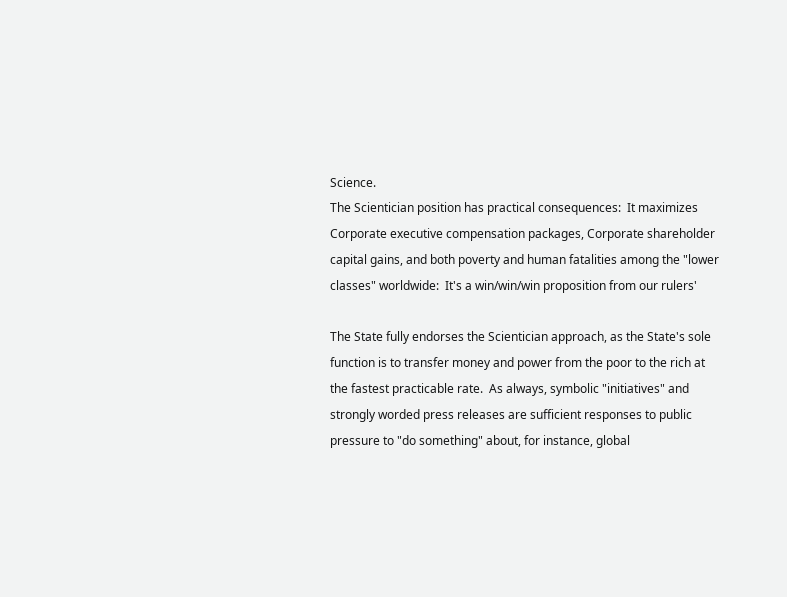Science.
The Scientician position has practical consequences:  It maximizes
Corporate executive compensation packages, Corporate shareholder
capital gains, and both poverty and human fatalities among the "lower
classes" worldwide:  It's a win/win/win proposition from our rulers'

The State fully endorses the Scientician approach, as the State's sole
function is to transfer money and power from the poor to the rich at
the fastest practicable rate.  As always, symbolic "initiatives" and
strongly worded press releases are sufficient responses to public
pressure to "do something" about, for instance, global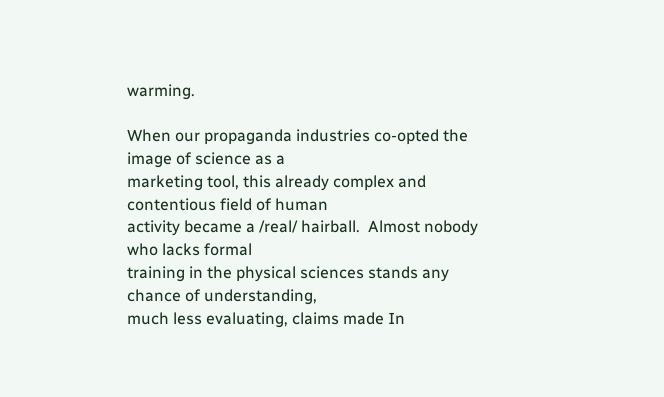warming.

When our propaganda industries co-opted the image of science as a
marketing tool, this already complex and contentious field of human
activity became a /real/ hairball.  Almost nobody who lacks formal
training in the physical sciences stands any chance of understanding,
much less evaluating, claims made In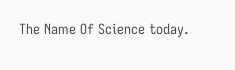The Name Of Science today.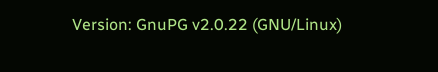Version: GnuPG v2.0.22 (GNU/Linux)